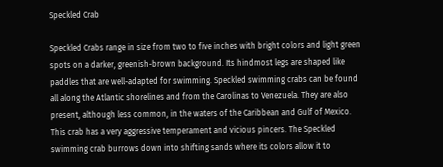Speckled Crab

Speckled Crabs range in size from two to five inches with bright colors and light green spots on a darker, greenish-brown background. Its hindmost legs are shaped like paddles that are well-adapted for swimming. Speckled swimming crabs can be found all along the Atlantic shorelines and from the Carolinas to Venezuela. They are also present, although less common, in the waters of the Caribbean and Gulf of Mexico. This crab has a very aggressive temperament and vicious pincers. The Speckled swimming crab burrows down into shifting sands where its colors allow it to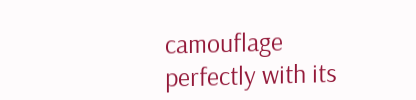camouflage perfectly with its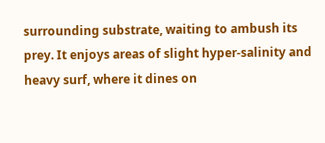surrounding substrate, waiting to ambush its prey. It enjoys areas of slight hyper-salinity and heavy surf, where it dines on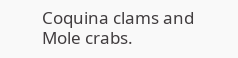Coquina clams and Mole crabs.